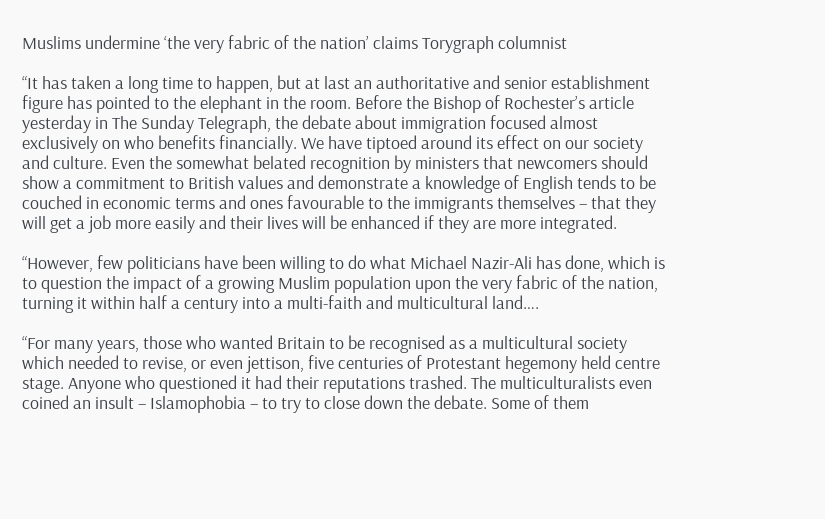Muslims undermine ‘the very fabric of the nation’ claims Torygraph columnist

“It has taken a long time to happen, but at last an authoritative and senior establishment figure has pointed to the elephant in the room. Before the Bishop of Rochester’s article yesterday in The Sunday Telegraph, the debate about immigration focused almost exclusively on who benefits financially. We have tiptoed around its effect on our society and culture. Even the somewhat belated recognition by ministers that newcomers should show a commitment to British values and demonstrate a knowledge of English tends to be couched in economic terms and ones favourable to the immigrants themselves – that they will get a job more easily and their lives will be enhanced if they are more integrated.

“However, few politicians have been willing to do what Michael Nazir-Ali has done, which is to question the impact of a growing Muslim population upon the very fabric of the nation, turning it within half a century into a multi-faith and multicultural land….

“For many years, those who wanted Britain to be recognised as a multicultural society which needed to revise, or even jettison, five centuries of Protestant hegemony held centre stage. Anyone who questioned it had their reputations trashed. The multiculturalists even coined an insult – Islamophobia – to try to close down the debate. Some of them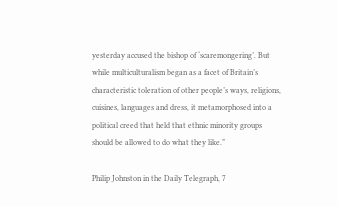yesterday accused the bishop of ‘scaremongering’. But while multiculturalism began as a facet of Britain’s characteristic toleration of other people’s ways, religions, cuisines, languages and dress, it metamorphosed into a political creed that held that ethnic minority groups should be allowed to do what they like.”

Philip Johnston in the Daily Telegraph, 7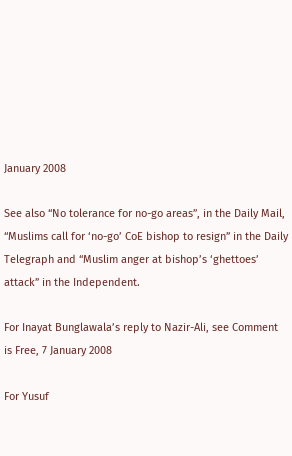January 2008

See also “No tolerance for no-go areas”, in the Daily Mail, “Muslims call for ‘no-go’ CoE bishop to resign” in the Daily Telegraph and “Muslim anger at bishop’s ‘ghettoes’ attack” in the Independent.

For Inayat Bunglawala’s reply to Nazir-Ali, see Comment is Free, 7 January 2008

For Yusuf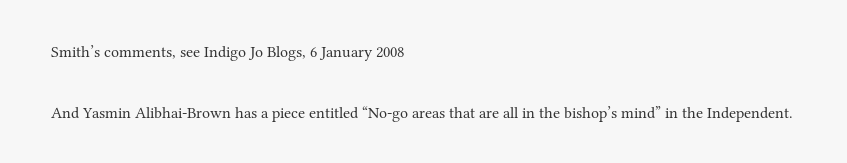Smith’s comments, see Indigo Jo Blogs, 6 January 2008

And Yasmin Alibhai-Brown has a piece entitled “No-go areas that are all in the bishop’s mind” in the Independent.